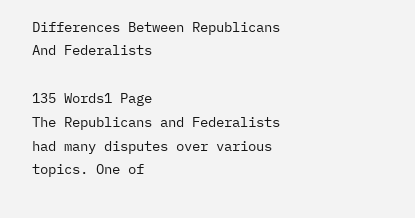Differences Between Republicans And Federalists

135 Words1 Page
The Republicans and Federalists had many disputes over various topics. One of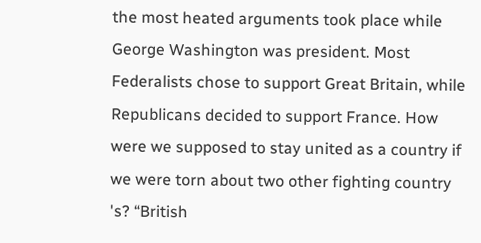the most heated arguments took place while George Washington was president. Most Federalists chose to support Great Britain, while Republicans decided to support France. How were we supposed to stay united as a country if we were torn about two other fighting country 's? “British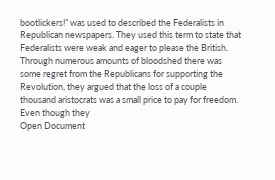bootlickers!” was used to described the Federalists in Republican newspapers. They used this term to state that Federalists were weak and eager to please the British. Through numerous amounts of bloodshed there was some regret from the Republicans for supporting the Revolution, they argued that the loss of a couple thousand aristocrats was a small price to pay for freedom. Even though they
Open Document